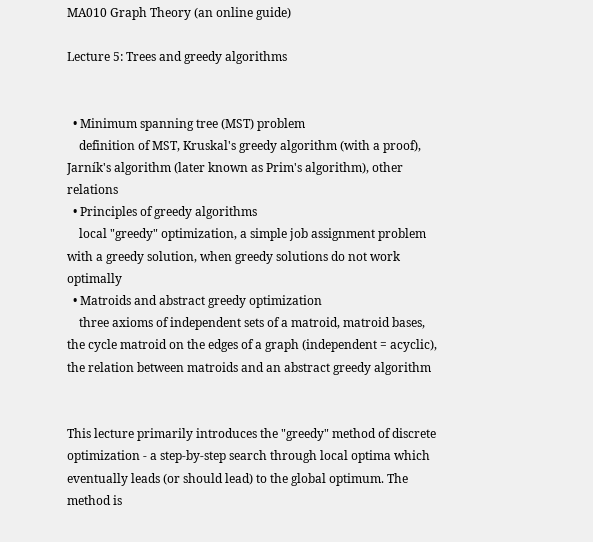MA010 Graph Theory (an online guide)

Lecture 5: Trees and greedy algorithms


  • Minimum spanning tree (MST) problem
    definition of MST, Kruskal's greedy algorithm (with a proof), Jarník's algorithm (later known as Prim's algorithm), other relations
  • Principles of greedy algorithms
    local "greedy" optimization, a simple job assignment problem with a greedy solution, when greedy solutions do not work optimally
  • Matroids and abstract greedy optimization
    three axioms of independent sets of a matroid, matroid bases, the cycle matroid on the edges of a graph (independent = acyclic), the relation between matroids and an abstract greedy algorithm


This lecture primarily introduces the "greedy" method of discrete optimization - a step-by-step search through local optima which eventually leads (or should lead) to the global optimum. The method is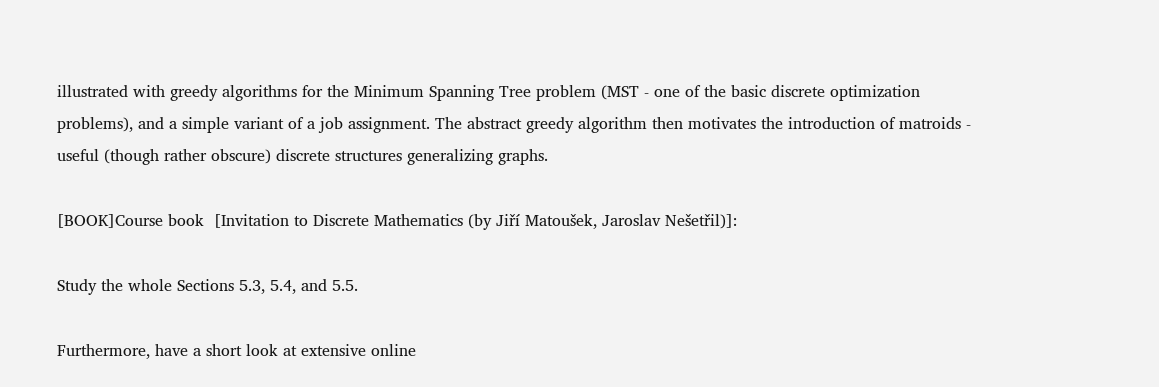illustrated with greedy algorithms for the Minimum Spanning Tree problem (MST - one of the basic discrete optimization problems), and a simple variant of a job assignment. The abstract greedy algorithm then motivates the introduction of matroids - useful (though rather obscure) discrete structures generalizing graphs.

[BOOK]Course book  [Invitation to Discrete Mathematics (by Jiří Matoušek, Jaroslav Nešetřil)]:

Study the whole Sections 5.3, 5.4, and 5.5.

Furthermore, have a short look at extensive online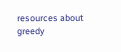resources about greedy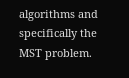algorithms and specifically the MST problem.